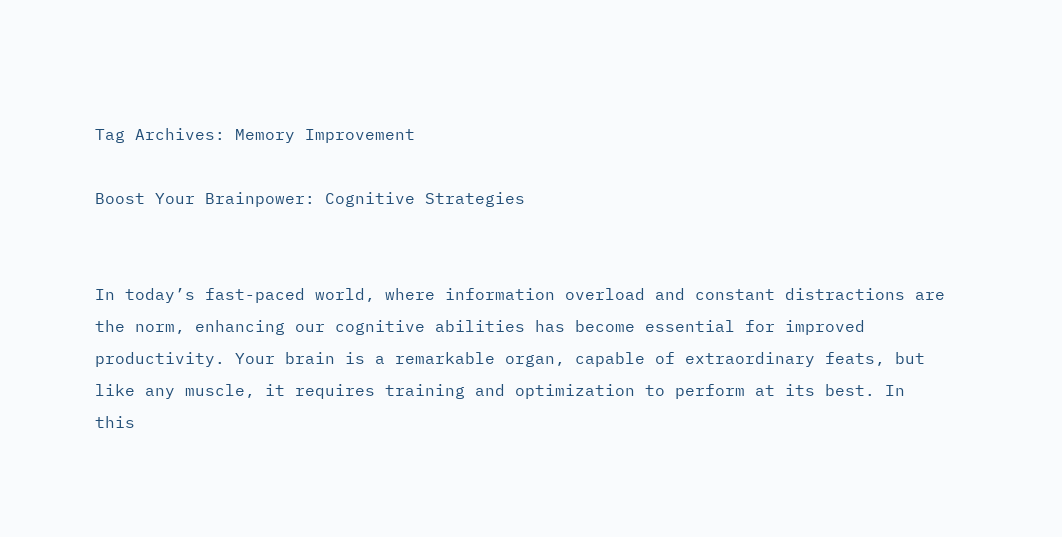Tag Archives: Memory Improvement

Boost Your Brainpower: Cognitive Strategies


In today’s fast-paced world, where information overload and constant distractions are the norm, enhancing our cognitive abilities has become essential for improved productivity. Your brain is a remarkable organ, capable of extraordinary feats, but like any muscle, it requires training and optimization to perform at its best. In this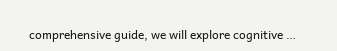comprehensive guide, we will explore cognitive …